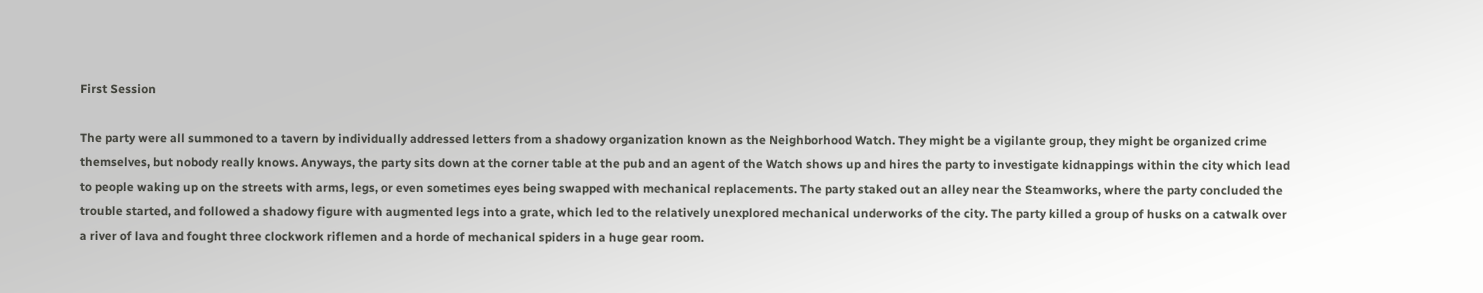First Session

The party were all summoned to a tavern by individually addressed letters from a shadowy organization known as the Neighborhood Watch. They might be a vigilante group, they might be organized crime themselves, but nobody really knows. Anyways, the party sits down at the corner table at the pub and an agent of the Watch shows up and hires the party to investigate kidnappings within the city which lead to people waking up on the streets with arms, legs, or even sometimes eyes being swapped with mechanical replacements. The party staked out an alley near the Steamworks, where the party concluded the trouble started, and followed a shadowy figure with augmented legs into a grate, which led to the relatively unexplored mechanical underworks of the city. The party killed a group of husks on a catwalk over a river of lava and fought three clockwork riflemen and a horde of mechanical spiders in a huge gear room.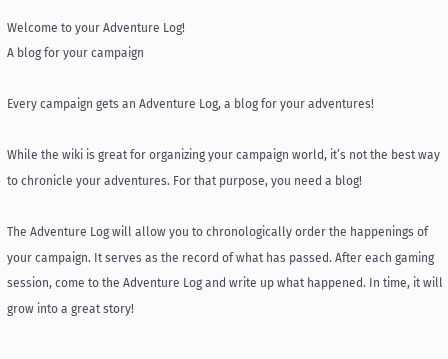Welcome to your Adventure Log!
A blog for your campaign

Every campaign gets an Adventure Log, a blog for your adventures!

While the wiki is great for organizing your campaign world, it’s not the best way to chronicle your adventures. For that purpose, you need a blog!

The Adventure Log will allow you to chronologically order the happenings of your campaign. It serves as the record of what has passed. After each gaming session, come to the Adventure Log and write up what happened. In time, it will grow into a great story!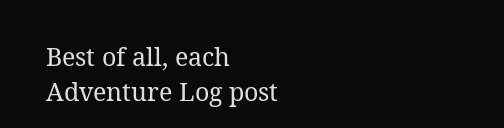Best of all, each Adventure Log post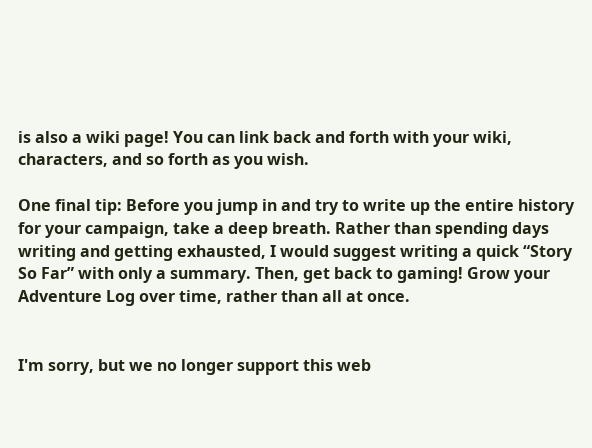is also a wiki page! You can link back and forth with your wiki, characters, and so forth as you wish.

One final tip: Before you jump in and try to write up the entire history for your campaign, take a deep breath. Rather than spending days writing and getting exhausted, I would suggest writing a quick “Story So Far” with only a summary. Then, get back to gaming! Grow your Adventure Log over time, rather than all at once.


I'm sorry, but we no longer support this web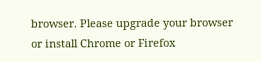browser. Please upgrade your browser or install Chrome or Firefox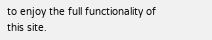to enjoy the full functionality of this site.